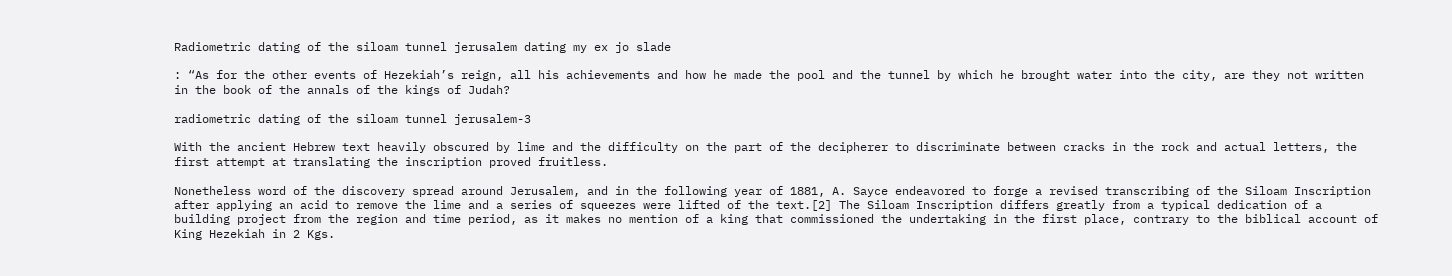Radiometric dating of the siloam tunnel jerusalem dating my ex jo slade

: “As for the other events of Hezekiah’s reign, all his achievements and how he made the pool and the tunnel by which he brought water into the city, are they not written in the book of the annals of the kings of Judah?

radiometric dating of the siloam tunnel jerusalem-3

With the ancient Hebrew text heavily obscured by lime and the difficulty on the part of the decipherer to discriminate between cracks in the rock and actual letters, the first attempt at translating the inscription proved fruitless.

Nonetheless word of the discovery spread around Jerusalem, and in the following year of 1881, A. Sayce endeavored to forge a revised transcribing of the Siloam Inscription after applying an acid to remove the lime and a series of squeezes were lifted of the text.[2] The Siloam Inscription differs greatly from a typical dedication of a building project from the region and time period, as it makes no mention of a king that commissioned the undertaking in the first place, contrary to the biblical account of King Hezekiah in 2 Kgs.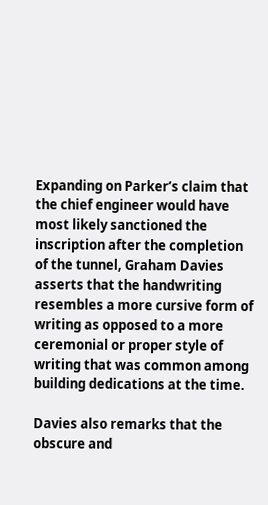Expanding on Parker’s claim that the chief engineer would have most likely sanctioned the inscription after the completion of the tunnel, Graham Davies asserts that the handwriting resembles a more cursive form of writing as opposed to a more ceremonial or proper style of writing that was common among building dedications at the time.

Davies also remarks that the obscure and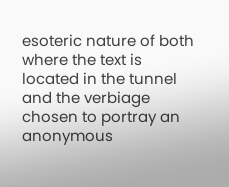esoteric nature of both where the text is located in the tunnel and the verbiage chosen to portray an anonymous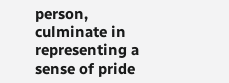person, culminate in representing a sense of pride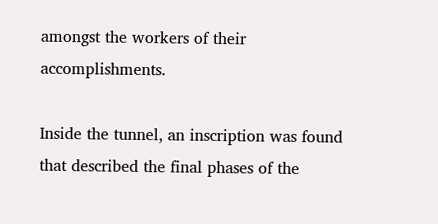amongst the workers of their accomplishments.

Inside the tunnel, an inscription was found that described the final phases of the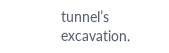tunnel’s excavation.